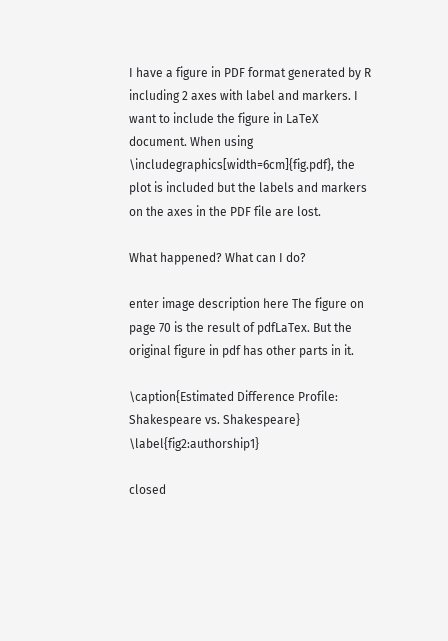I have a figure in PDF format generated by R including 2 axes with label and markers. I want to include the figure in LaTeX document. When using \includegraphics[width=6cm]{fig.pdf}, the plot is included but the labels and markers on the axes in the PDF file are lost.

What happened? What can I do?

enter image description here The figure on page 70 is the result of pdfLaTex. But the original figure in pdf has other parts in it.

\caption{Estimated Difference Profile: Shakespeare vs. Shakespeare} \label{fig2:authorship1}

closed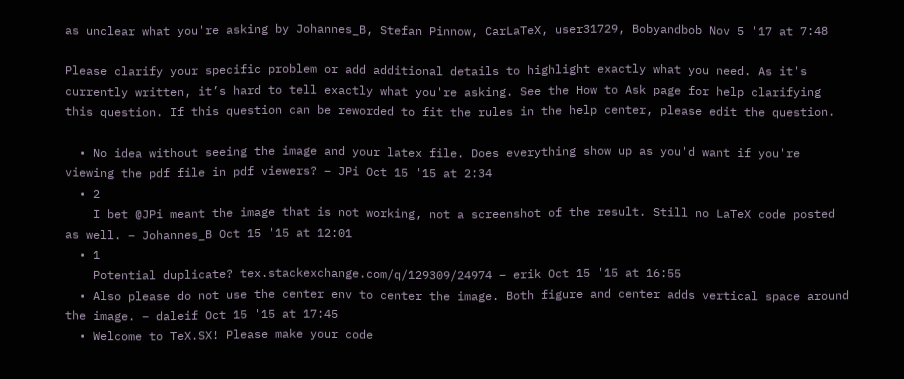as unclear what you're asking by Johannes_B, Stefan Pinnow, CarLaTeX, user31729, Bobyandbob Nov 5 '17 at 7:48

Please clarify your specific problem or add additional details to highlight exactly what you need. As it's currently written, it’s hard to tell exactly what you're asking. See the How to Ask page for help clarifying this question. If this question can be reworded to fit the rules in the help center, please edit the question.

  • No idea without seeing the image and your latex file. Does everything show up as you'd want if you're viewing the pdf file in pdf viewers? – JPi Oct 15 '15 at 2:34
  • 2
    I bet @JPi meant the image that is not working, not a screenshot of the result. Still no LaTeX code posted as well. – Johannes_B Oct 15 '15 at 12:01
  • 1
    Potential duplicate? tex.stackexchange.com/q/129309/24974 – erik Oct 15 '15 at 16:55
  • Also please do not use the center env to center the image. Both figure and center adds vertical space around the image. – daleif Oct 15 '15 at 17:45
  • Welcome to TeX.SX! Please make your code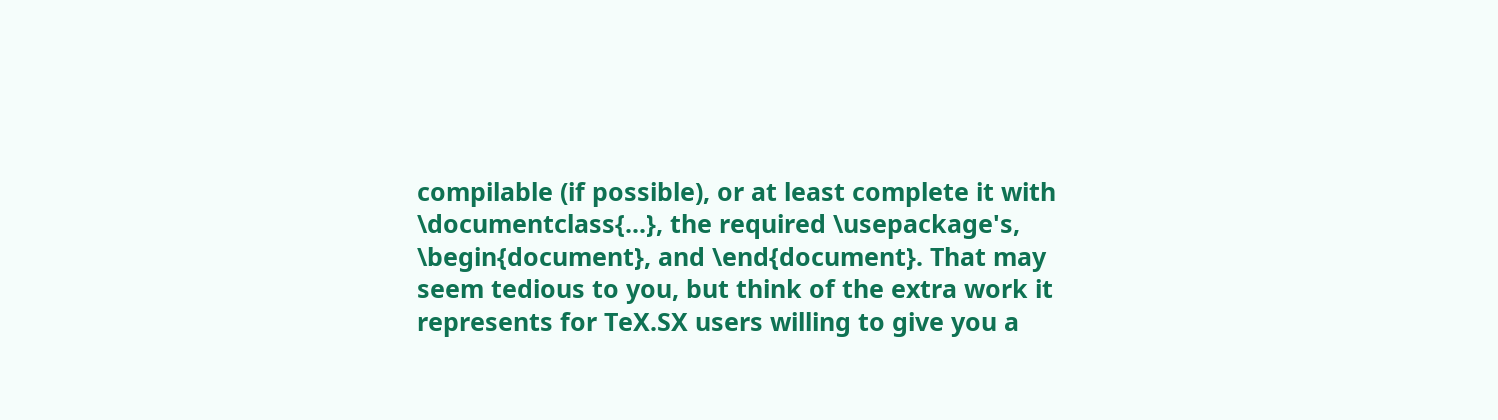compilable (if possible), or at least complete it with \documentclass{...}, the required \usepackage's, \begin{document}, and \end{document}. That may seem tedious to you, but think of the extra work it represents for TeX.SX users willing to give you a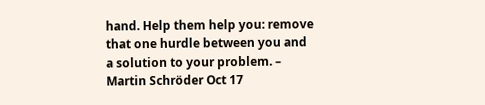hand. Help them help you: remove that one hurdle between you and a solution to your problem. – Martin Schröder Oct 17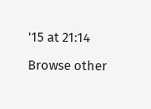'15 at 21:14

Browse other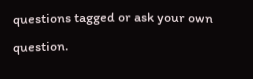questions tagged or ask your own question.